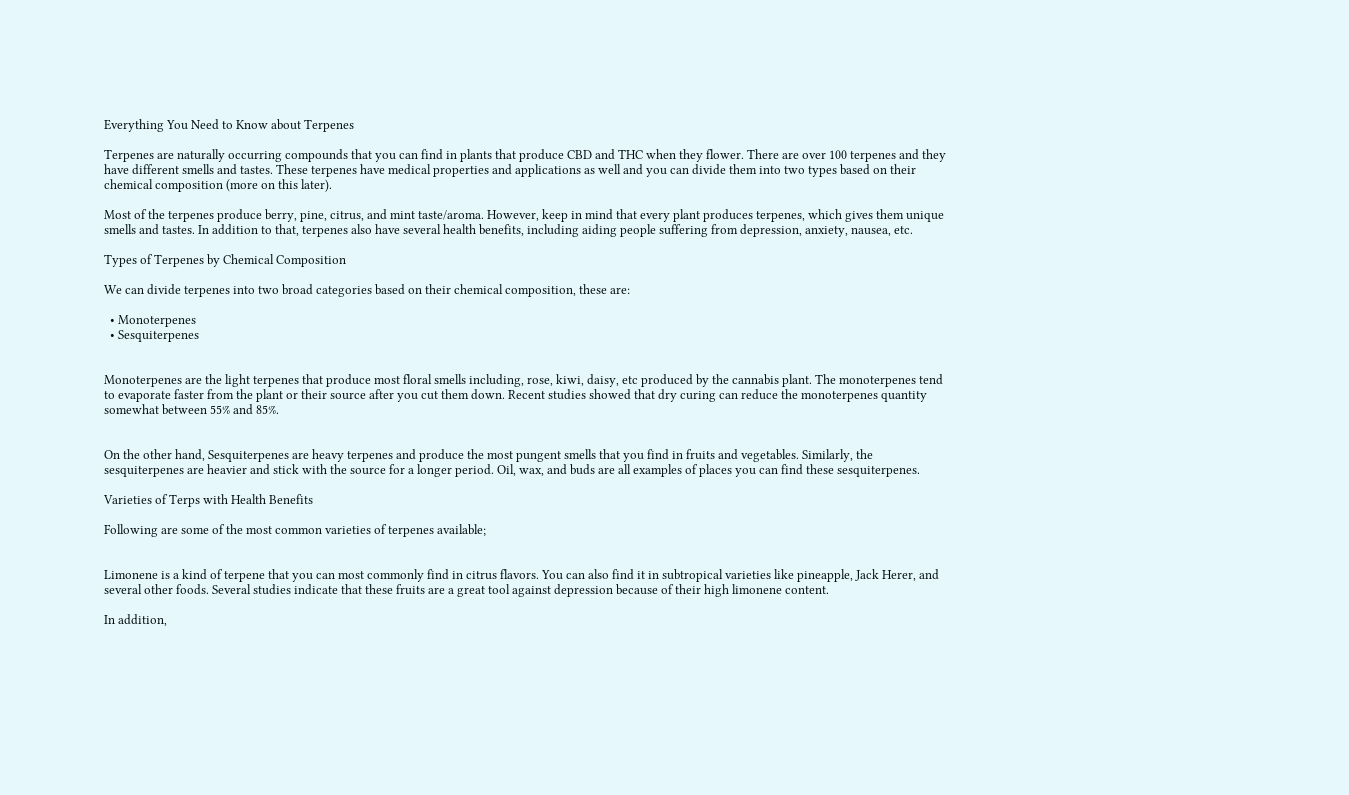Everything You Need to Know about Terpenes

Terpenes are naturally occurring compounds that you can find in plants that produce CBD and THC when they flower. There are over 100 terpenes and they have different smells and tastes. These terpenes have medical properties and applications as well and you can divide them into two types based on their chemical composition (more on this later).

Most of the terpenes produce berry, pine, citrus, and mint taste/aroma. However, keep in mind that every plant produces terpenes, which gives them unique smells and tastes. In addition to that, terpenes also have several health benefits, including aiding people suffering from depression, anxiety, nausea, etc.

Types of Terpenes by Chemical Composition

We can divide terpenes into two broad categories based on their chemical composition, these are:

  • Monoterpenes
  • Sesquiterpenes


Monoterpenes are the light terpenes that produce most floral smells including, rose, kiwi, daisy, etc produced by the cannabis plant. The monoterpenes tend to evaporate faster from the plant or their source after you cut them down. Recent studies showed that dry curing can reduce the monoterpenes quantity somewhat between 55% and 85%.


On the other hand, Sesquiterpenes are heavy terpenes and produce the most pungent smells that you find in fruits and vegetables. Similarly, the sesquiterpenes are heavier and stick with the source for a longer period. Oil, wax, and buds are all examples of places you can find these sesquiterpenes.

Varieties of Terps with Health Benefits

Following are some of the most common varieties of terpenes available;


Limonene is a kind of terpene that you can most commonly find in citrus flavors. You can also find it in subtropical varieties like pineapple, Jack Herer, and several other foods. Several studies indicate that these fruits are a great tool against depression because of their high limonene content.

In addition,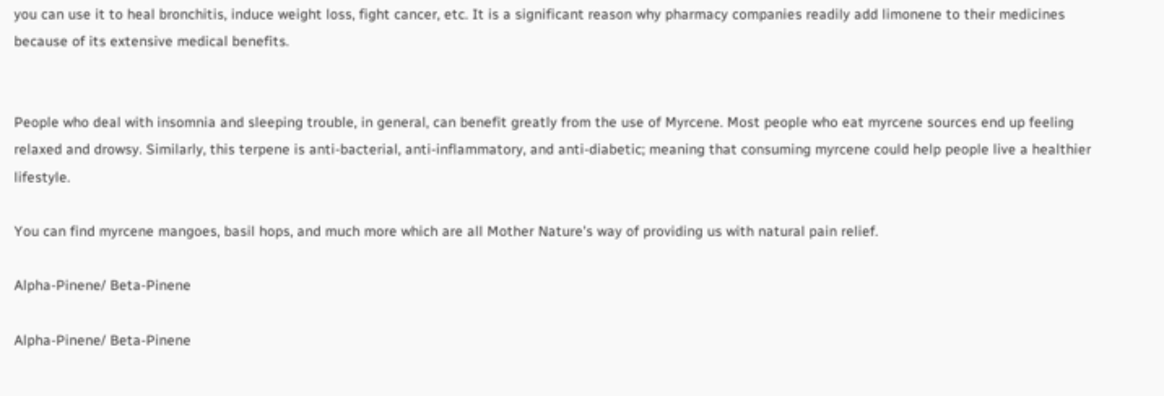you can use it to heal bronchitis, induce weight loss, fight cancer, etc. It is a significant reason why pharmacy companies readily add limonene to their medicines because of its extensive medical benefits.


People who deal with insomnia and sleeping trouble, in general, can benefit greatly from the use of Myrcene. Most people who eat myrcene sources end up feeling relaxed and drowsy. Similarly, this terpene is anti-bacterial, anti-inflammatory, and anti-diabetic; meaning that consuming myrcene could help people live a healthier lifestyle.

You can find myrcene mangoes, basil hops, and much more which are all Mother Nature’s way of providing us with natural pain relief.

Alpha-Pinene/ Beta-Pinene

Alpha-Pinene/ Beta-Pinene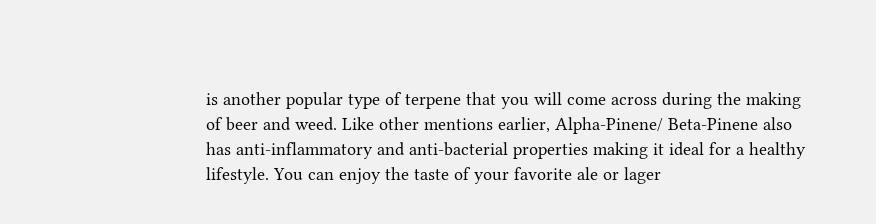is another popular type of terpene that you will come across during the making of beer and weed. Like other mentions earlier, Alpha-Pinene/ Beta-Pinene also has anti-inflammatory and anti-bacterial properties making it ideal for a healthy lifestyle. You can enjoy the taste of your favorite ale or lager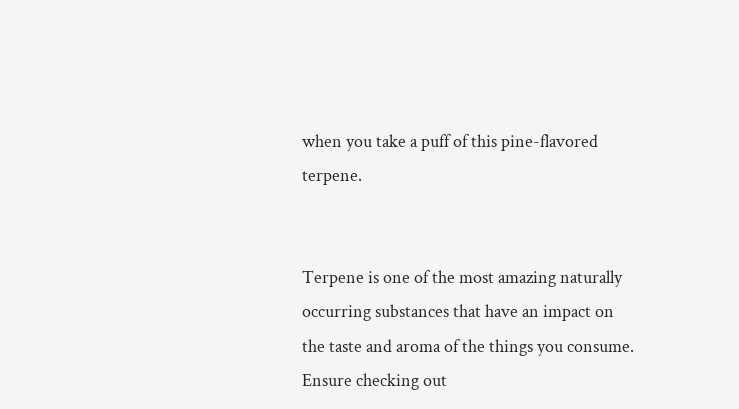when you take a puff of this pine-flavored terpene.


Terpene is one of the most amazing naturally occurring substances that have an impact on the taste and aroma of the things you consume. Ensure checking out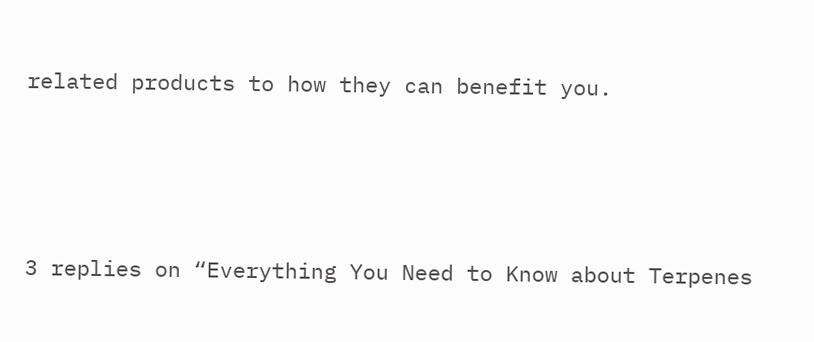related products to how they can benefit you.




3 replies on “Everything You Need to Know about Terpenes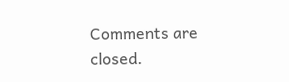Comments are closed.